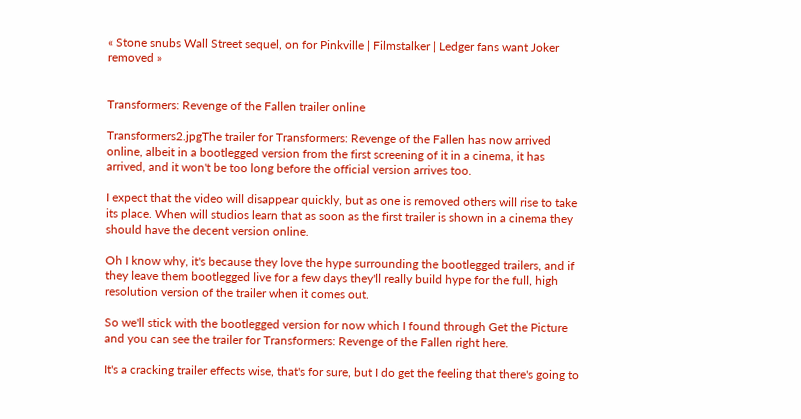« Stone snubs Wall Street sequel, on for Pinkville | Filmstalker | Ledger fans want Joker removed »


Transformers: Revenge of the Fallen trailer online

Transformers2.jpgThe trailer for Transformers: Revenge of the Fallen has now arrived online, albeit in a bootlegged version from the first screening of it in a cinema, it has arrived, and it won't be too long before the official version arrives too.

I expect that the video will disappear quickly, but as one is removed others will rise to take its place. When will studios learn that as soon as the first trailer is shown in a cinema they should have the decent version online.

Oh I know why, it's because they love the hype surrounding the bootlegged trailers, and if they leave them bootlegged live for a few days they'll really build hype for the full, high resolution version of the trailer when it comes out.

So we'll stick with the bootlegged version for now which I found through Get the Picture and you can see the trailer for Transformers: Revenge of the Fallen right here.

It's a cracking trailer effects wise, that's for sure, but I do get the feeling that there's going to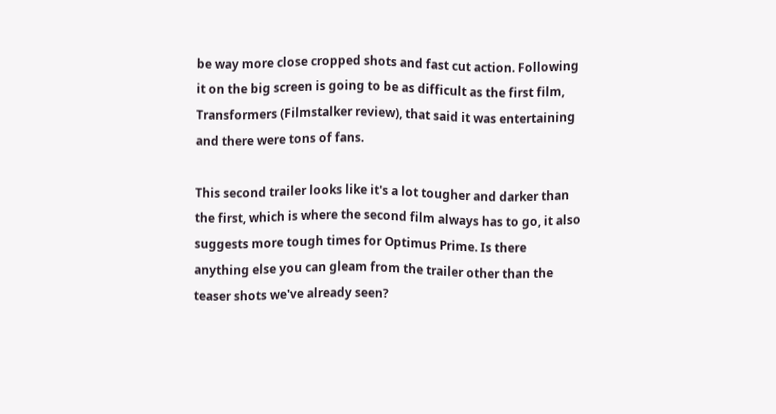be way more close cropped shots and fast cut action. Following it on the big screen is going to be as difficult as the first film, Transformers (Filmstalker review), that said it was entertaining and there were tons of fans.

This second trailer looks like it's a lot tougher and darker than the first, which is where the second film always has to go, it also suggests more tough times for Optimus Prime. Is there anything else you can gleam from the trailer other than the teaser shots we've already seen?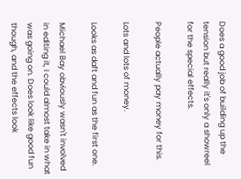Does a good job of building up the tension but really it's only a showreel for the special effects.

People actually pay money for this.

Lots and lots of money.

Looks as daft and fun as the first one.

Michael Bay obviously wasn't involved in editing it, I could almost take in what was going on. Does look like good fun though, and the effects look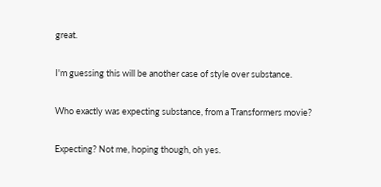great.

I'm guessing this will be another case of style over substance.

Who exactly was expecting substance, from a Transformers movie?

Expecting? Not me, hoping though, oh yes.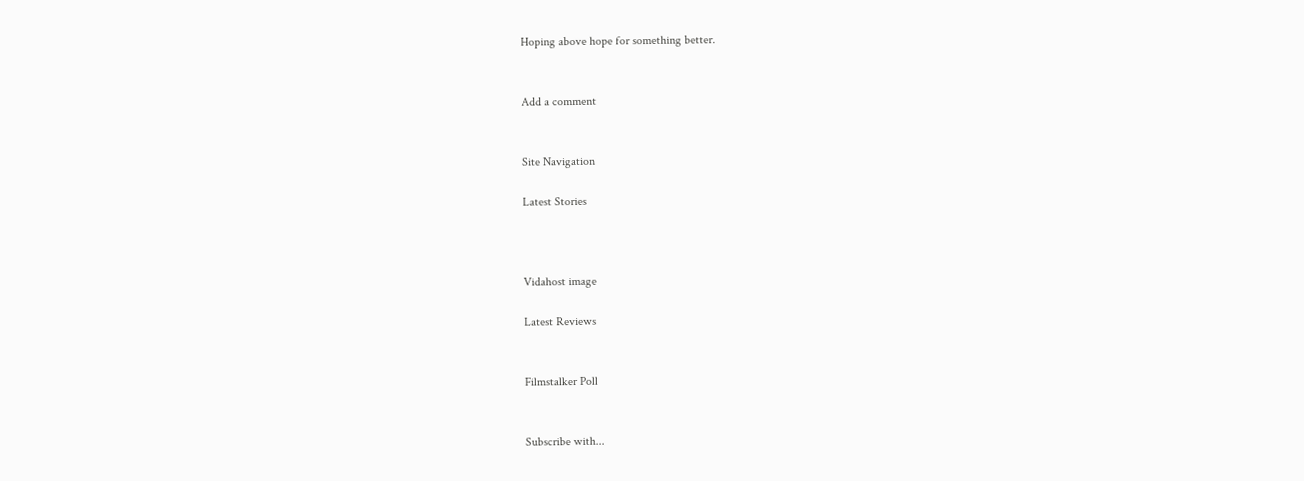Hoping above hope for something better.


Add a comment


Site Navigation

Latest Stories



Vidahost image

Latest Reviews


Filmstalker Poll


Subscribe with...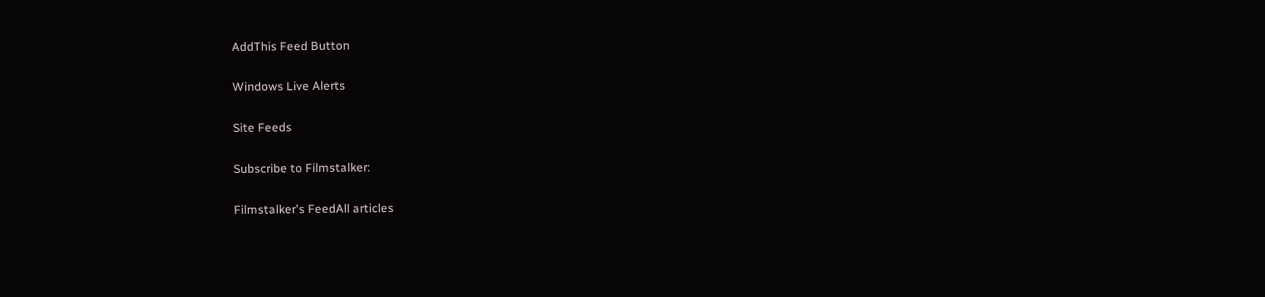AddThis Feed Button

Windows Live Alerts

Site Feeds

Subscribe to Filmstalker:

Filmstalker's FeedAll articles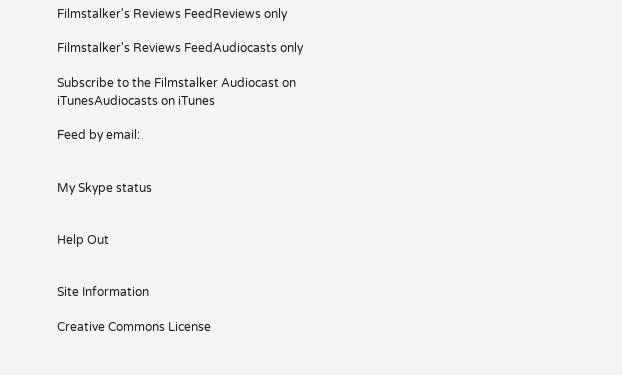Filmstalker's Reviews FeedReviews only

Filmstalker's Reviews FeedAudiocasts only

Subscribe to the Filmstalker Audiocast on iTunesAudiocasts on iTunes

Feed by email:


My Skype status


Help Out


Site Information

Creative Commons License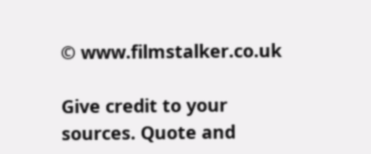© www.filmstalker.co.uk

Give credit to your sources. Quote and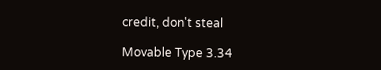credit, don't steal

Movable Type 3.34